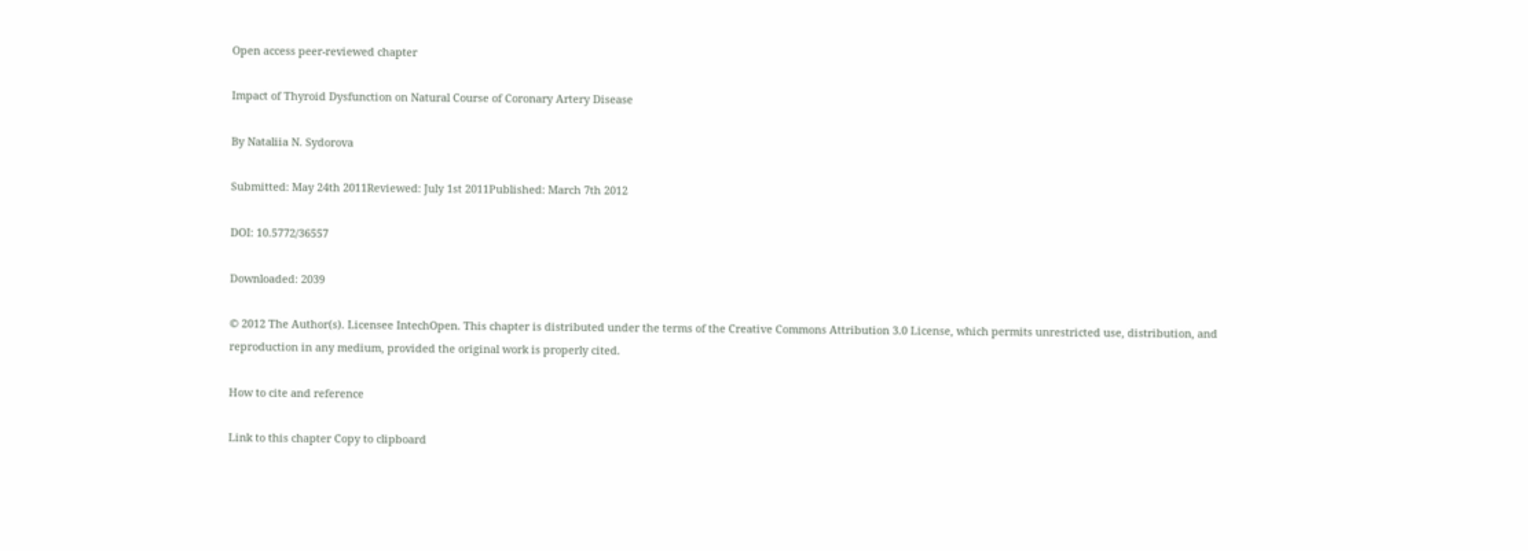Open access peer-reviewed chapter

Impact of Thyroid Dysfunction on Natural Course of Coronary Artery Disease

By Nataliia N. Sydorova

Submitted: May 24th 2011Reviewed: July 1st 2011Published: March 7th 2012

DOI: 10.5772/36557

Downloaded: 2039

© 2012 The Author(s). Licensee IntechOpen. This chapter is distributed under the terms of the Creative Commons Attribution 3.0 License, which permits unrestricted use, distribution, and reproduction in any medium, provided the original work is properly cited.

How to cite and reference

Link to this chapter Copy to clipboard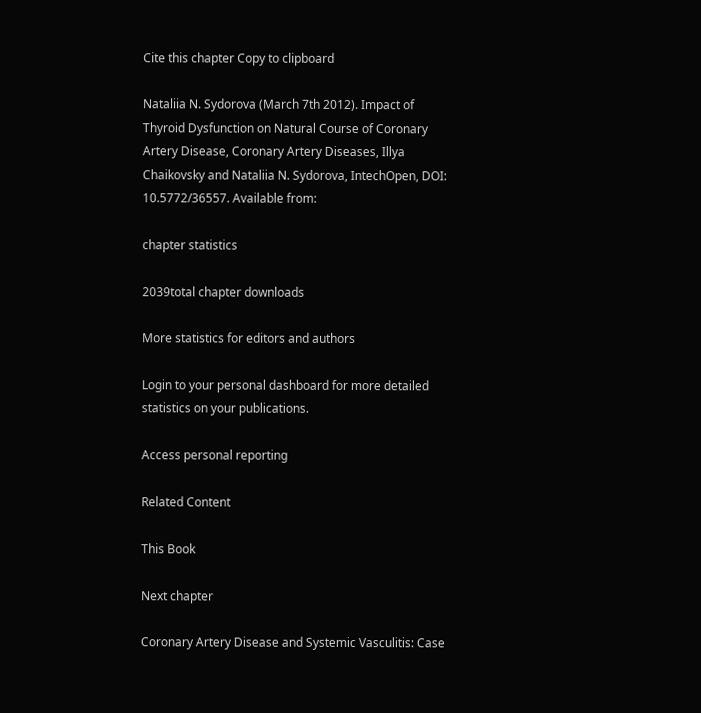Cite this chapter Copy to clipboard

Nataliia N. Sydorova (March 7th 2012). Impact of Thyroid Dysfunction on Natural Course of Coronary Artery Disease, Coronary Artery Diseases, Illya Chaikovsky and Nataliia N. Sydorova, IntechOpen, DOI: 10.5772/36557. Available from:

chapter statistics

2039total chapter downloads

More statistics for editors and authors

Login to your personal dashboard for more detailed statistics on your publications.

Access personal reporting

Related Content

This Book

Next chapter

Coronary Artery Disease and Systemic Vasculitis: Case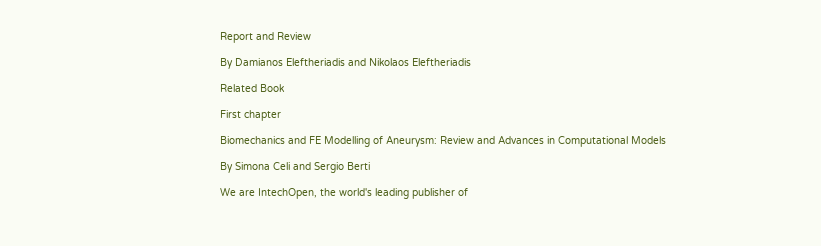Report and Review

By Damianos Eleftheriadis and Nikolaos Eleftheriadis

Related Book

First chapter

Biomechanics and FE Modelling of Aneurysm: Review and Advances in Computational Models

By Simona Celi and Sergio Berti

We are IntechOpen, the world's leading publisher of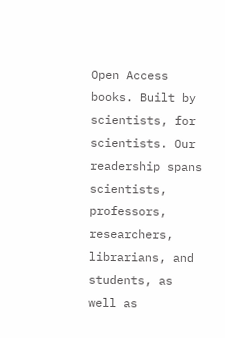Open Access books. Built by scientists, for scientists. Our readership spans scientists, professors, researchers, librarians, and students, as well as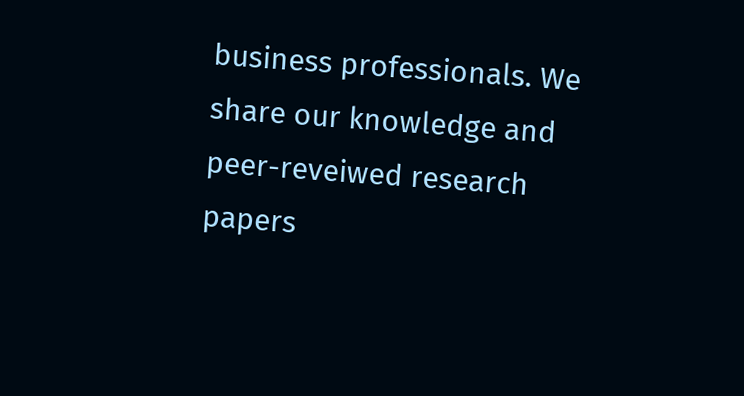business professionals. We share our knowledge and peer-reveiwed research papers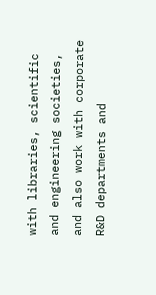with libraries, scientific and engineering societies, and also work with corporate R&D departments and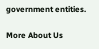government entities.

More About Us